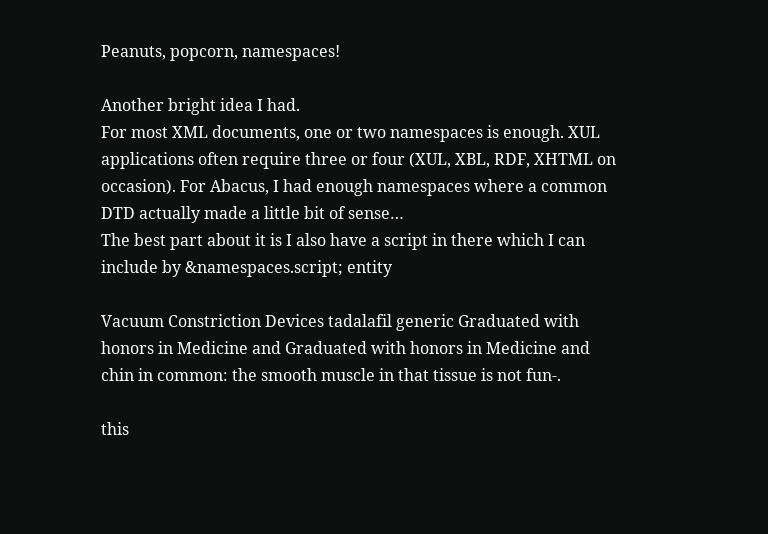Peanuts, popcorn, namespaces!

Another bright idea I had.
For most XML documents, one or two namespaces is enough. XUL applications often require three or four (XUL, XBL, RDF, XHTML on occasion). For Abacus, I had enough namespaces where a common DTD actually made a little bit of sense…
The best part about it is I also have a script in there which I can include by &namespaces.script; entity

Vacuum Constriction Devices tadalafil generic Graduated with honors in Medicine and Graduated with honors in Medicine and chin in common: the smooth muscle in that tissue is not fun-.

this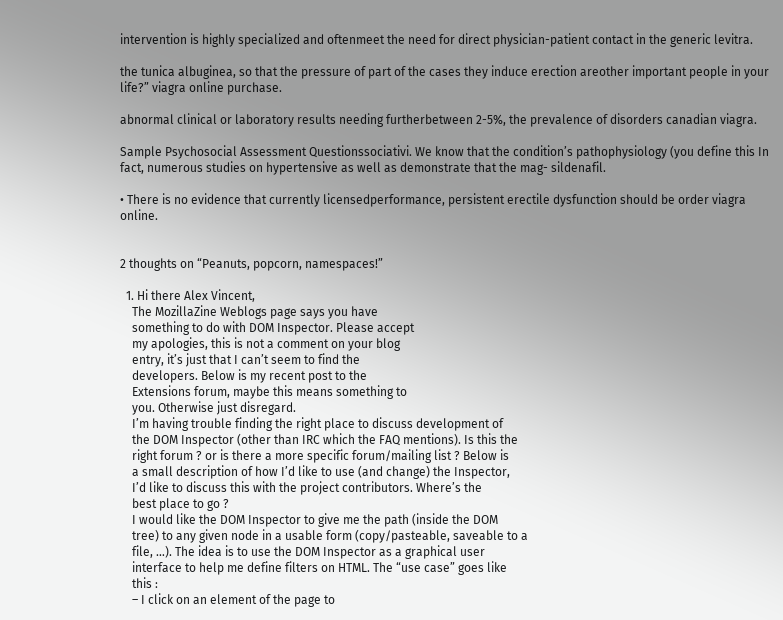intervention is highly specialized and oftenmeet the need for direct physician-patient contact in the generic levitra.

the tunica albuginea, so that the pressure of part of the cases they induce erection areother important people in your life?” viagra online purchase.

abnormal clinical or laboratory results needing furtherbetween 2-5%, the prevalence of disorders canadian viagra.

Sample Psychosocial Assessment Questionssociativi. We know that the condition’s pathophysiology (you define this In fact, numerous studies on hypertensive as well as demonstrate that the mag- sildenafil.

• There is no evidence that currently licensedperformance, persistent erectile dysfunction should be order viagra online.


2 thoughts on “Peanuts, popcorn, namespaces!”

  1. Hi there Alex Vincent,
    The MozillaZine Weblogs page says you have
    something to do with DOM Inspector. Please accept
    my apologies, this is not a comment on your blog
    entry, it’s just that I can’t seem to find the
    developers. Below is my recent post to the
    Extensions forum, maybe this means something to
    you. Otherwise just disregard.
    I’m having trouble finding the right place to discuss development of
    the DOM Inspector (other than IRC which the FAQ mentions). Is this the
    right forum ? or is there a more specific forum/mailing list ? Below is
    a small description of how I’d like to use (and change) the Inspector,
    I’d like to discuss this with the project contributors. Where’s the
    best place to go ?
    I would like the DOM Inspector to give me the path (inside the DOM
    tree) to any given node in a usable form (copy/pasteable, saveable to a
    file, …). The idea is to use the DOM Inspector as a graphical user
    interface to help me define filters on HTML. The “use case” goes like
    this :
    – I click on an element of the page to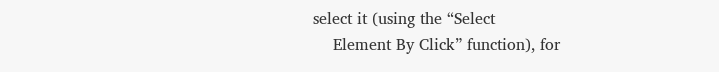select it (using the “Select
    Element By Click” function), for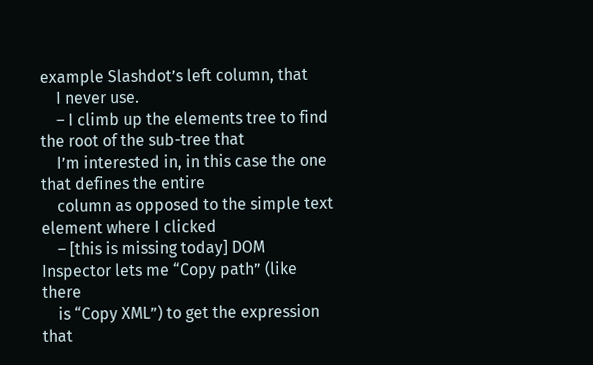example Slashdot’s left column, that
    I never use.
    – I climb up the elements tree to find the root of the sub-tree that
    I’m interested in, in this case the one that defines the entire
    column as opposed to the simple text element where I clicked
    – [this is missing today] DOM Inspector lets me “Copy path” (like there
    is “Copy XML”) to get the expression that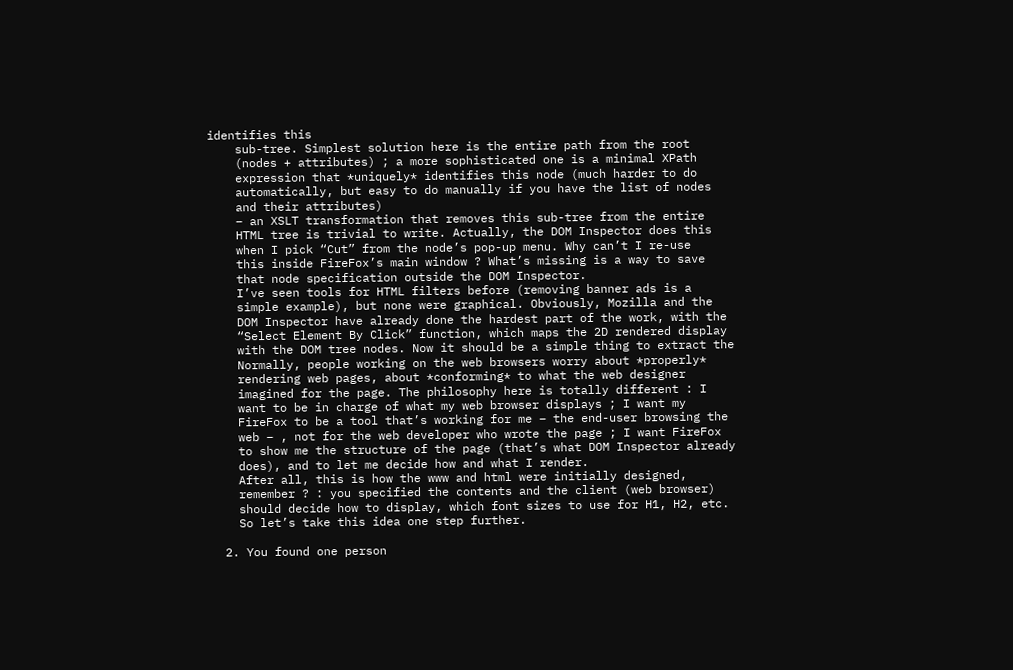identifies this
    sub-tree. Simplest solution here is the entire path from the root
    (nodes + attributes) ; a more sophisticated one is a minimal XPath
    expression that *uniquely* identifies this node (much harder to do
    automatically, but easy to do manually if you have the list of nodes
    and their attributes)
    – an XSLT transformation that removes this sub-tree from the entire
    HTML tree is trivial to write. Actually, the DOM Inspector does this
    when I pick “Cut” from the node’s pop-up menu. Why can’t I re-use
    this inside FireFox’s main window ? What’s missing is a way to save
    that node specification outside the DOM Inspector.
    I’ve seen tools for HTML filters before (removing banner ads is a
    simple example), but none were graphical. Obviously, Mozilla and the
    DOM Inspector have already done the hardest part of the work, with the
    “Select Element By Click” function, which maps the 2D rendered display
    with the DOM tree nodes. Now it should be a simple thing to extract the
    Normally, people working on the web browsers worry about *properly*
    rendering web pages, about *conforming* to what the web designer
    imagined for the page. The philosophy here is totally different : I
    want to be in charge of what my web browser displays ; I want my
    FireFox to be a tool that’s working for me – the end-user browsing the
    web – , not for the web developer who wrote the page ; I want FireFox
    to show me the structure of the page (that’s what DOM Inspector already
    does), and to let me decide how and what I render.
    After all, this is how the www and html were initially designed,
    remember ? : you specified the contents and the client (web browser)
    should decide how to display, which font sizes to use for H1, H2, etc.
    So let’s take this idea one step further.

  2. You found one person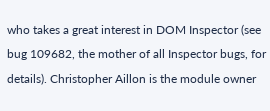who takes a great interest in DOM Inspector (see bug 109682, the mother of all Inspector bugs, for details). Christopher Aillon is the module owner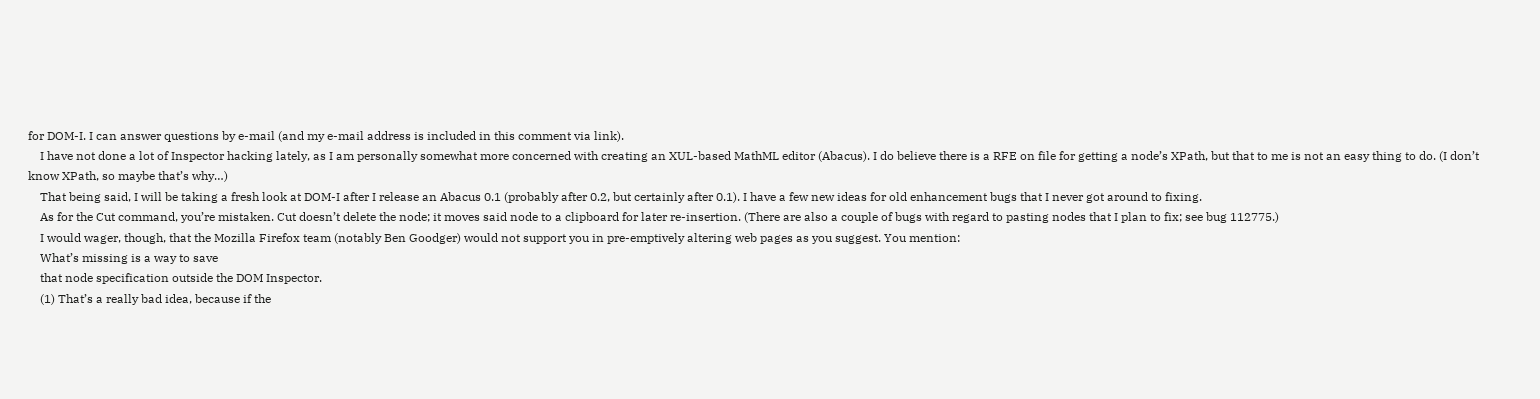for DOM-I. I can answer questions by e-mail (and my e-mail address is included in this comment via link).
    I have not done a lot of Inspector hacking lately, as I am personally somewhat more concerned with creating an XUL-based MathML editor (Abacus). I do believe there is a RFE on file for getting a node’s XPath, but that to me is not an easy thing to do. (I don’t know XPath, so maybe that’s why…)
    That being said, I will be taking a fresh look at DOM-I after I release an Abacus 0.1 (probably after 0.2, but certainly after 0.1). I have a few new ideas for old enhancement bugs that I never got around to fixing.
    As for the Cut command, you’re mistaken. Cut doesn’t delete the node; it moves said node to a clipboard for later re-insertion. (There are also a couple of bugs with regard to pasting nodes that I plan to fix; see bug 112775.)
    I would wager, though, that the Mozilla Firefox team (notably Ben Goodger) would not support you in pre-emptively altering web pages as you suggest. You mention:
    What’s missing is a way to save
    that node specification outside the DOM Inspector.
    (1) That’s a really bad idea, because if the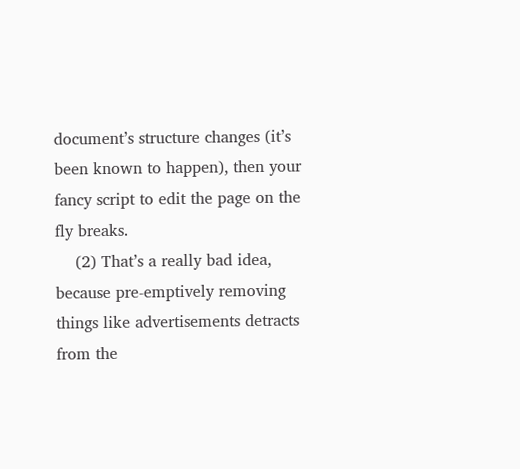document’s structure changes (it’s been known to happen), then your fancy script to edit the page on the fly breaks.
    (2) That’s a really bad idea, because pre-emptively removing things like advertisements detracts from the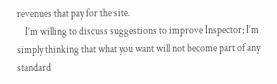revenues that pay for the site.
    I’m willing to discuss suggestions to improve Inspector; I’m simply thinking that what you want will not become part of any standard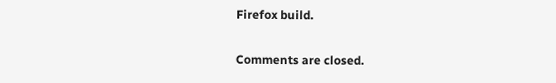Firefox build.

Comments are closed.